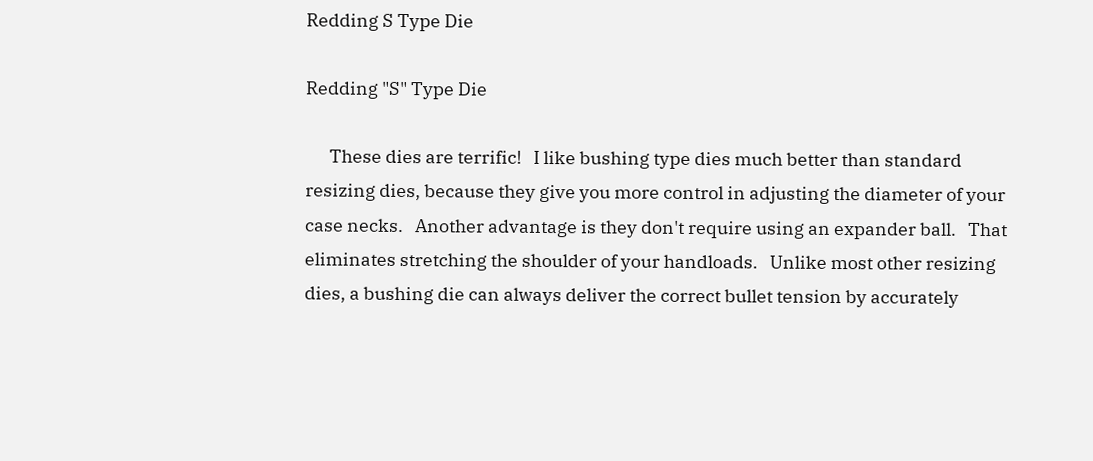Redding S Type Die

Redding "S" Type Die

      These dies are terrific!   I like bushing type dies much better than standard resizing dies, because they give you more control in adjusting the diameter of your case necks.   Another advantage is they don't require using an expander ball.   That eliminates stretching the shoulder of your handloads.   Unlike most other resizing dies, a bushing die can always deliver the correct bullet tension by accurately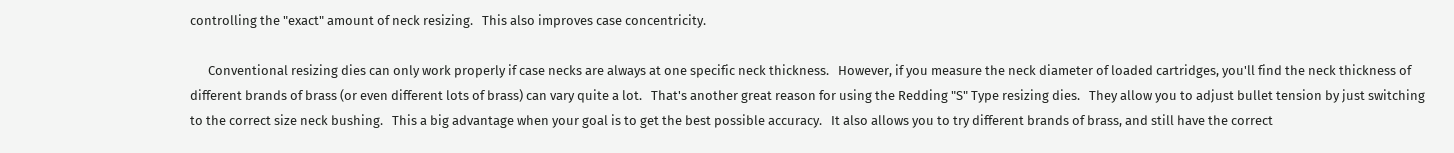controlling the "exact" amount of neck resizing.   This also improves case concentricity.

      Conventional resizing dies can only work properly if case necks are always at one specific neck thickness.   However, if you measure the neck diameter of loaded cartridges, you'll find the neck thickness of different brands of brass (or even different lots of brass) can vary quite a lot.   That's another great reason for using the Redding "S" Type resizing dies.   They allow you to adjust bullet tension by just switching to the correct size neck bushing.   This a big advantage when your goal is to get the best possible accuracy.   It also allows you to try different brands of brass, and still have the correct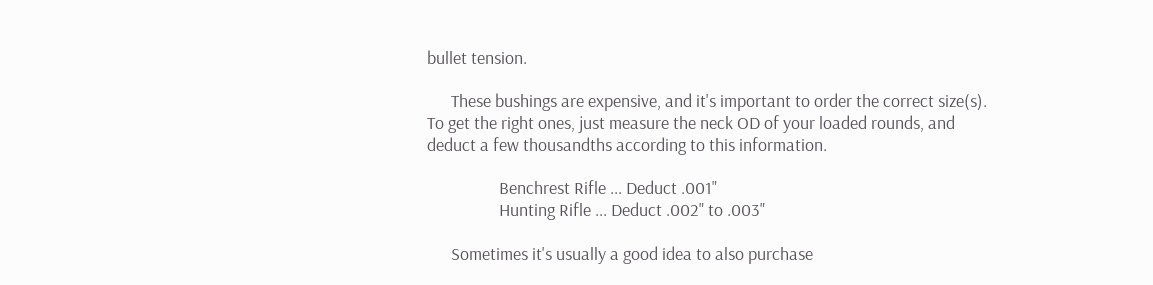bullet tension.

      These bushings are expensive, and it's important to order the correct size(s).   To get the right ones, just measure the neck OD of your loaded rounds, and deduct a few thousandths according to this information.

                  Benchrest Rifle ... Deduct .001"
                  Hunting Rifle ... Deduct .002" to .003"

      Sometimes it's usually a good idea to also purchase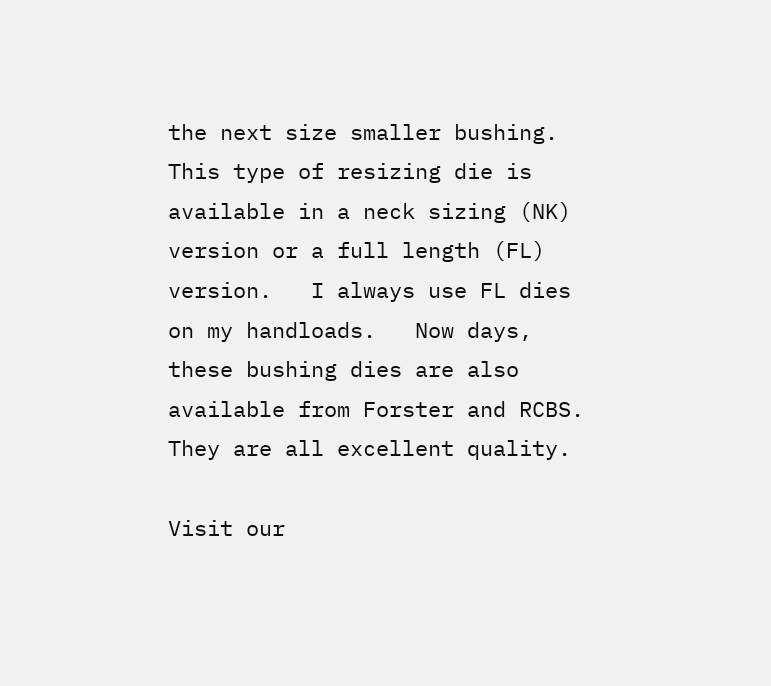the next size smaller bushing.   This type of resizing die is available in a neck sizing (NK) version or a full length (FL) version.   I always use FL dies on my handloads.   Now days, these bushing dies are also available from Forster and RCBS.   They are all excellent quality.

Visit our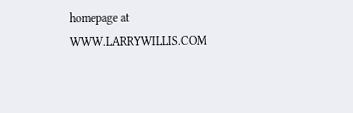homepage at WWW.LARRYWILLIS.COM